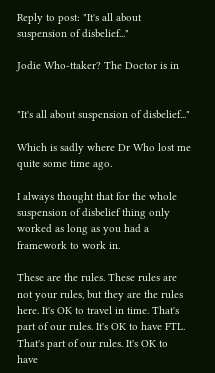Reply to post: "It's all about suspension of disbelief..."

Jodie Who-ttaker? The Doctor is in


"It's all about suspension of disbelief..."

Which is sadly where Dr Who lost me quite some time ago.

I always thought that for the whole suspension of disbelief thing only worked as long as you had a framework to work in.

These are the rules. These rules are not your rules, but they are the rules here. It's OK to travel in time. That's part of our rules. It's OK to have FTL. That's part of our rules. It's OK to have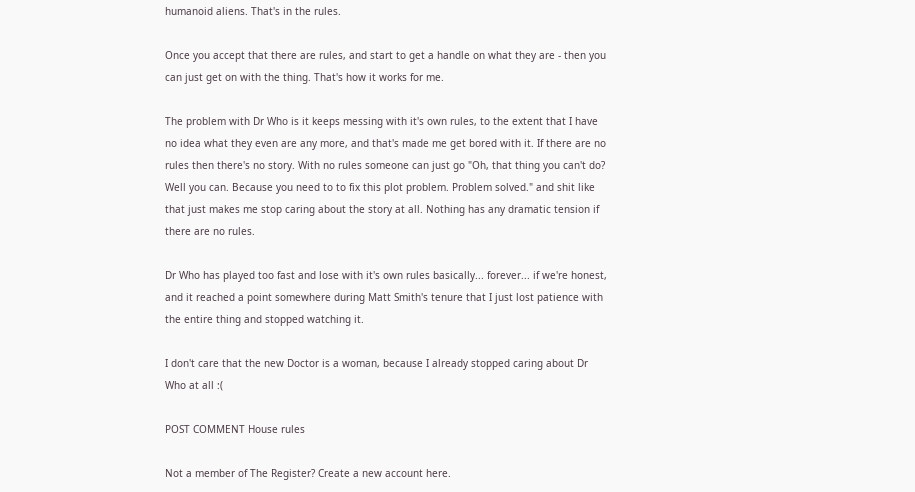humanoid aliens. That's in the rules.

Once you accept that there are rules, and start to get a handle on what they are - then you can just get on with the thing. That's how it works for me.

The problem with Dr Who is it keeps messing with it's own rules, to the extent that I have no idea what they even are any more, and that's made me get bored with it. If there are no rules then there's no story. With no rules someone can just go "Oh, that thing you can't do? Well you can. Because you need to to fix this plot problem. Problem solved." and shit like that just makes me stop caring about the story at all. Nothing has any dramatic tension if there are no rules.

Dr Who has played too fast and lose with it's own rules basically... forever... if we're honest, and it reached a point somewhere during Matt Smith's tenure that I just lost patience with the entire thing and stopped watching it.

I don't care that the new Doctor is a woman, because I already stopped caring about Dr Who at all :(

POST COMMENT House rules

Not a member of The Register? Create a new account here.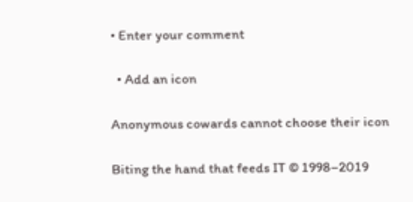• Enter your comment

  • Add an icon

Anonymous cowards cannot choose their icon

Biting the hand that feeds IT © 1998–2019